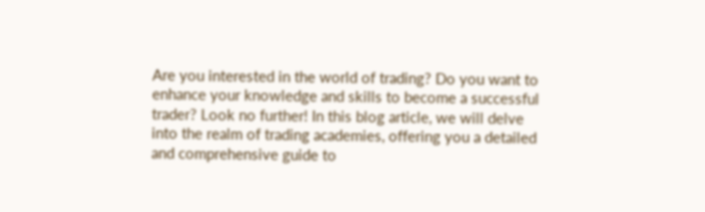Are you interested in the world of trading? Do you want to enhance your knowledge and skills to become a successful trader? Look no further! In this blog article, we will delve into the realm of trading academies, offering you a detailed and comprehensive guide to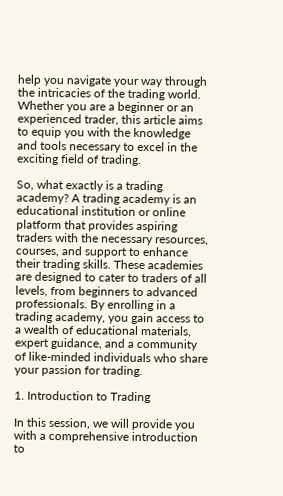help you navigate your way through the intricacies of the trading world. Whether you are a beginner or an experienced trader, this article aims to equip you with the knowledge and tools necessary to excel in the exciting field of trading.

So, what exactly is a trading academy? A trading academy is an educational institution or online platform that provides aspiring traders with the necessary resources, courses, and support to enhance their trading skills. These academies are designed to cater to traders of all levels, from beginners to advanced professionals. By enrolling in a trading academy, you gain access to a wealth of educational materials, expert guidance, and a community of like-minded individuals who share your passion for trading.

1. Introduction to Trading

In this session, we will provide you with a comprehensive introduction to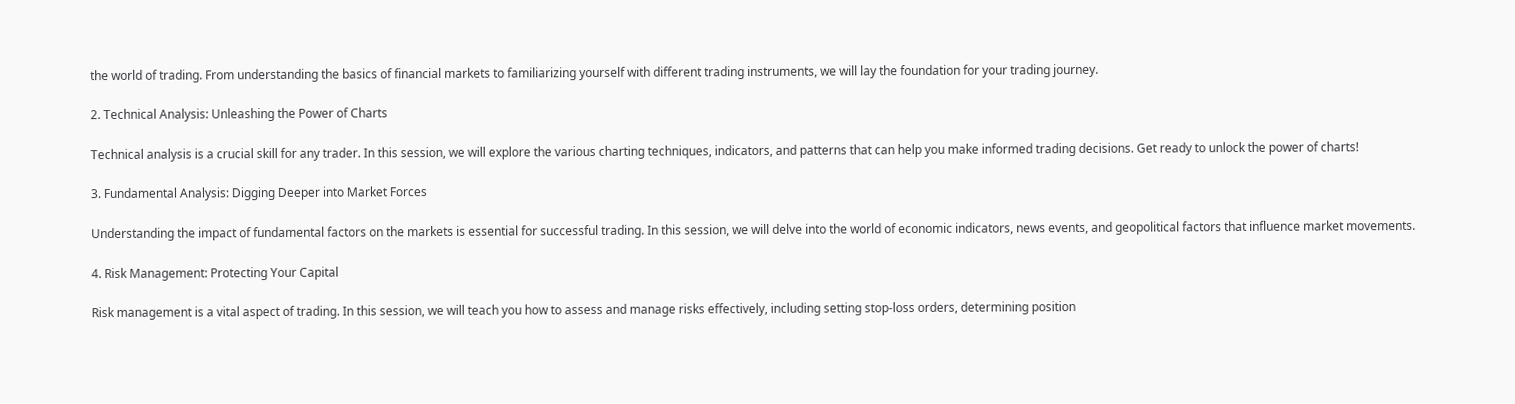the world of trading. From understanding the basics of financial markets to familiarizing yourself with different trading instruments, we will lay the foundation for your trading journey.

2. Technical Analysis: Unleashing the Power of Charts

Technical analysis is a crucial skill for any trader. In this session, we will explore the various charting techniques, indicators, and patterns that can help you make informed trading decisions. Get ready to unlock the power of charts!

3. Fundamental Analysis: Digging Deeper into Market Forces

Understanding the impact of fundamental factors on the markets is essential for successful trading. In this session, we will delve into the world of economic indicators, news events, and geopolitical factors that influence market movements.

4. Risk Management: Protecting Your Capital

Risk management is a vital aspect of trading. In this session, we will teach you how to assess and manage risks effectively, including setting stop-loss orders, determining position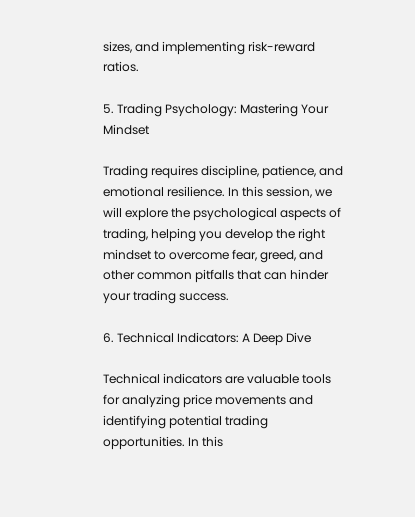sizes, and implementing risk-reward ratios.

5. Trading Psychology: Mastering Your Mindset

Trading requires discipline, patience, and emotional resilience. In this session, we will explore the psychological aspects of trading, helping you develop the right mindset to overcome fear, greed, and other common pitfalls that can hinder your trading success.

6. Technical Indicators: A Deep Dive

Technical indicators are valuable tools for analyzing price movements and identifying potential trading opportunities. In this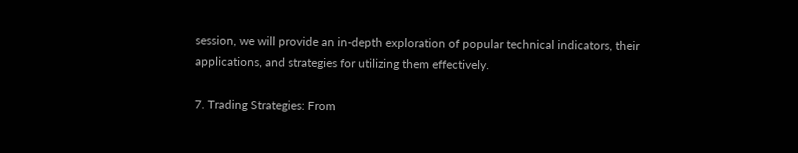session, we will provide an in-depth exploration of popular technical indicators, their applications, and strategies for utilizing them effectively.

7. Trading Strategies: From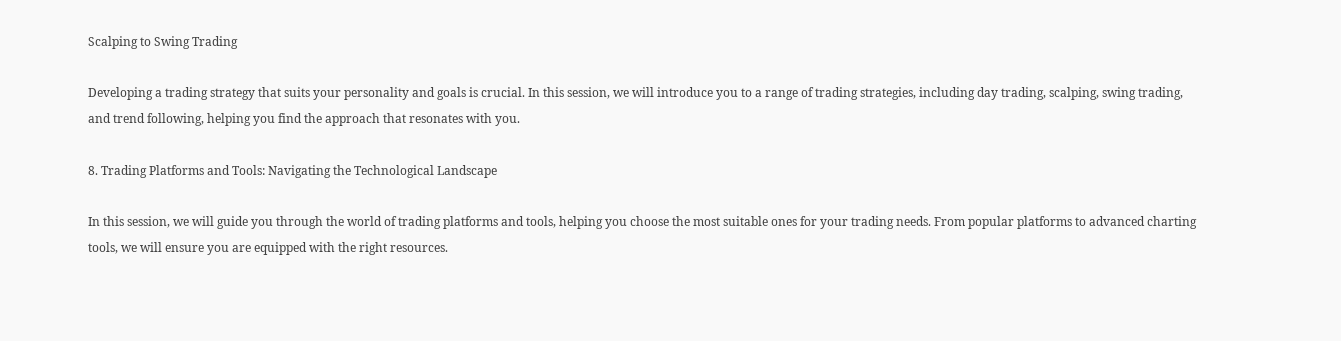Scalping to Swing Trading

Developing a trading strategy that suits your personality and goals is crucial. In this session, we will introduce you to a range of trading strategies, including day trading, scalping, swing trading, and trend following, helping you find the approach that resonates with you.

8. Trading Platforms and Tools: Navigating the Technological Landscape

In this session, we will guide you through the world of trading platforms and tools, helping you choose the most suitable ones for your trading needs. From popular platforms to advanced charting tools, we will ensure you are equipped with the right resources.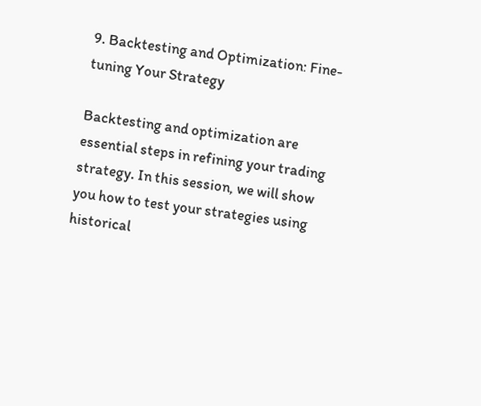9. Backtesting and Optimization: Fine-tuning Your Strategy

Backtesting and optimization are essential steps in refining your trading strategy. In this session, we will show you how to test your strategies using historical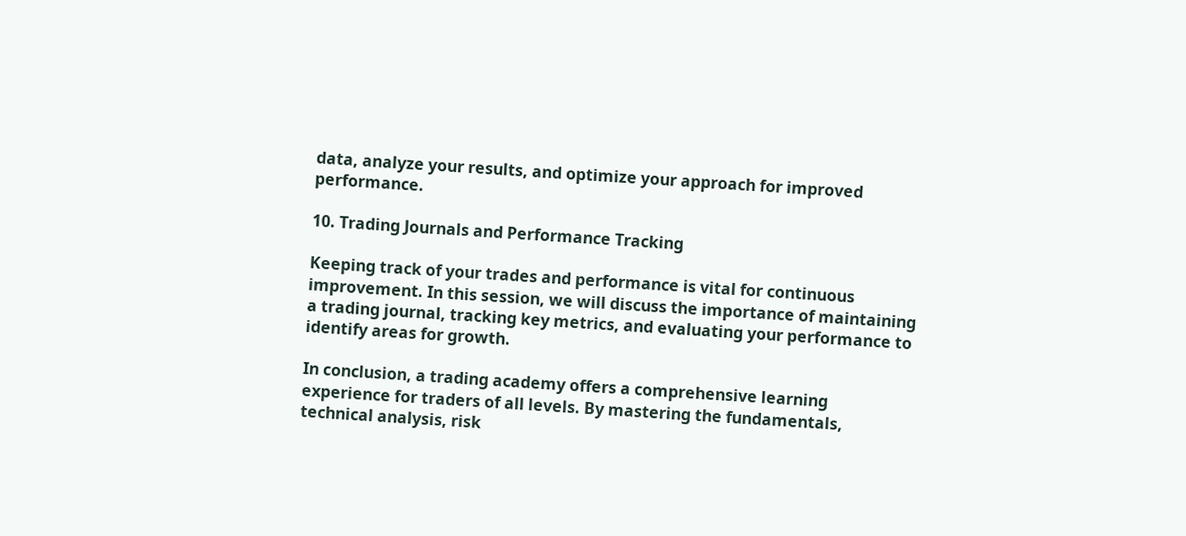data, analyze your results, and optimize your approach for improved performance.

10. Trading Journals and Performance Tracking

Keeping track of your trades and performance is vital for continuous improvement. In this session, we will discuss the importance of maintaining a trading journal, tracking key metrics, and evaluating your performance to identify areas for growth.

In conclusion, a trading academy offers a comprehensive learning experience for traders of all levels. By mastering the fundamentals, technical analysis, risk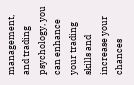management, and trading psychology, you can enhance your trading skills and increase your chances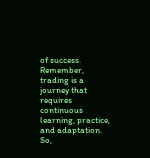of success. Remember, trading is a journey that requires continuous learning, practice, and adaptation. So,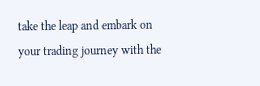take the leap and embark on your trading journey with the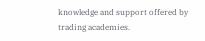knowledge and support offered by trading academies.